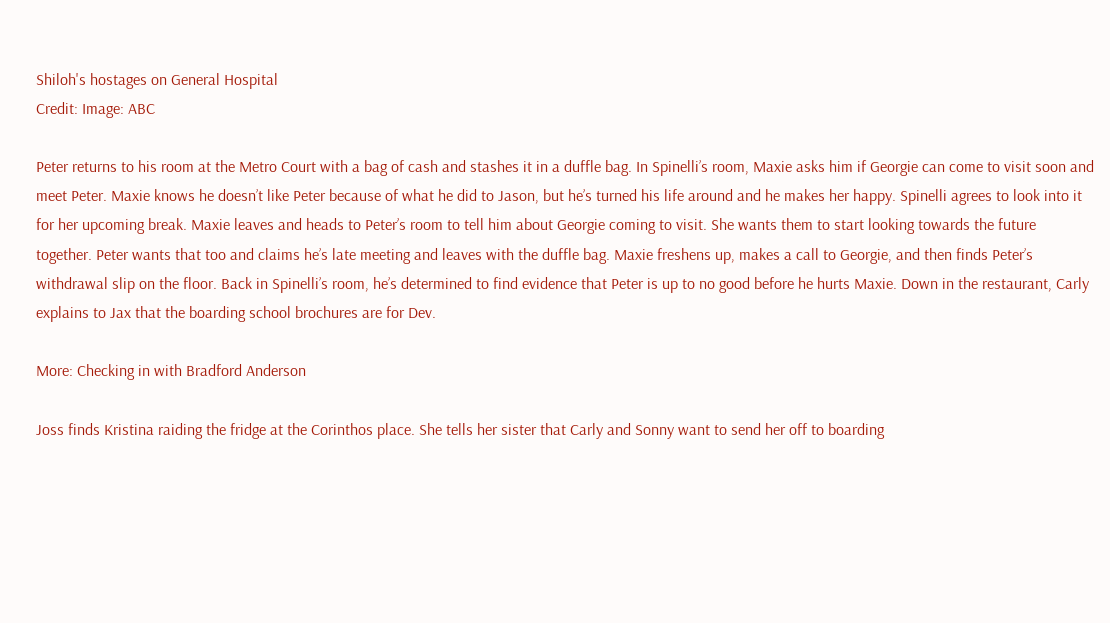Shiloh's hostages on General Hospital
Credit: Image: ABC

Peter returns to his room at the Metro Court with a bag of cash and stashes it in a duffle bag. In Spinelli’s room, Maxie asks him if Georgie can come to visit soon and meet Peter. Maxie knows he doesn’t like Peter because of what he did to Jason, but he’s turned his life around and he makes her happy. Spinelli agrees to look into it for her upcoming break. Maxie leaves and heads to Peter’s room to tell him about Georgie coming to visit. She wants them to start looking towards the future together. Peter wants that too and claims he’s late meeting and leaves with the duffle bag. Maxie freshens up, makes a call to Georgie, and then finds Peter’s withdrawal slip on the floor. Back in Spinelli’s room, he’s determined to find evidence that Peter is up to no good before he hurts Maxie. Down in the restaurant, Carly explains to Jax that the boarding school brochures are for Dev.

More: Checking in with Bradford Anderson

Joss finds Kristina raiding the fridge at the Corinthos place. She tells her sister that Carly and Sonny want to send her off to boarding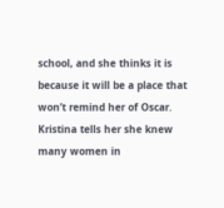school, and she thinks it is because it will be a place that won’t remind her of Oscar. Kristina tells her she knew many women in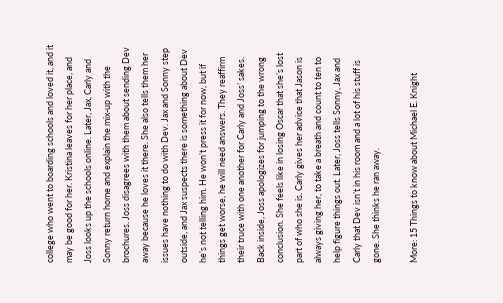college who went to boarding schools and loved it, and it may be good for her. Kristina leaves for her place, and Joss looks up the schools online. Later, Jax, Carly and Sonny return home and explain the mix-up with the brochures. Joss disagrees with them about sending Dev away because he loves it there. She also tells them her issues have nothing to do with Dev. Jax and Sonny step outside, and Jax suspects there is something about Dev he’s not telling him. He won’t press it for now, but if things get worse, he will need answers. They reaffirm their truce with one another for Carly and Joss’ sakes. Back inside, Joss apologizes for jumping to the wrong conclusion. She feels like in losing Oscar that she’s lost part of who she is. Carly gives her advice that Jason is always giving her, to take a breath and count to ten to help figure things out. Later, Joss tells Sonny, Jax and Carly that Dev isn’t in his room and a lot of his stuff is gone. She thinks he ran away.

More: 15 Things to know about Michael E. Knight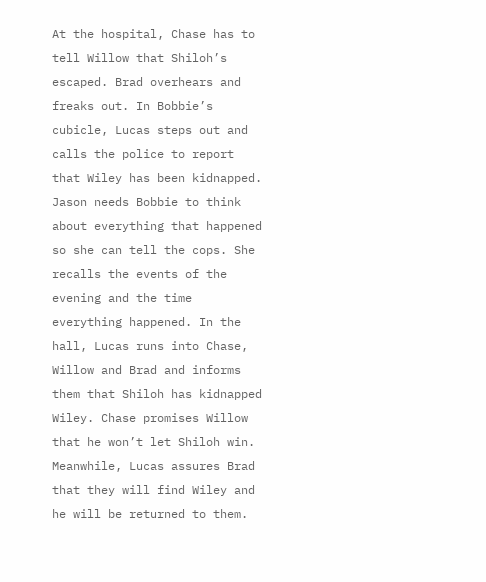At the hospital, Chase has to tell Willow that Shiloh’s escaped. Brad overhears and freaks out. In Bobbie’s cubicle, Lucas steps out and calls the police to report that Wiley has been kidnapped. Jason needs Bobbie to think about everything that happened so she can tell the cops. She recalls the events of the evening and the time everything happened. In the hall, Lucas runs into Chase, Willow and Brad and informs them that Shiloh has kidnapped Wiley. Chase promises Willow that he won’t let Shiloh win. Meanwhile, Lucas assures Brad that they will find Wiley and he will be returned to them.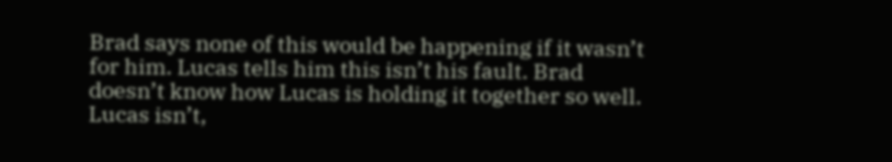Brad says none of this would be happening if it wasn’t for him. Lucas tells him this isn’t his fault. Brad doesn’t know how Lucas is holding it together so well. Lucas isn’t,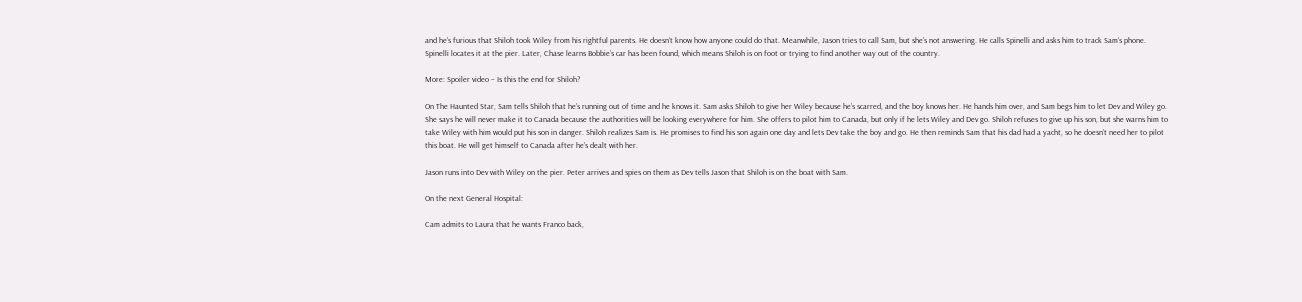and he’s furious that Shiloh took Wiley from his rightful parents. He doesn’t know how anyone could do that. Meanwhile, Jason tries to call Sam, but she’s not answering. He calls Spinelli and asks him to track Sam’s phone. Spinelli locates it at the pier. Later, Chase learns Bobbie’s car has been found, which means Shiloh is on foot or trying to find another way out of the country.

More: Spoiler video – Is this the end for Shiloh?

On The Haunted Star, Sam tells Shiloh that he’s running out of time and he knows it. Sam asks Shiloh to give her Wiley because he’s scarred, and the boy knows her. He hands him over, and Sam begs him to let Dev and Wiley go. She says he will never make it to Canada because the authorities will be looking everywhere for him. She offers to pilot him to Canada, but only if he lets Wiley and Dev go. Shiloh refuses to give up his son, but she warns him to take Wiley with him would put his son in danger. Shiloh realizes Sam is. He promises to find his son again one day and lets Dev take the boy and go. He then reminds Sam that his dad had a yacht, so he doesn’t need her to pilot this boat. He will get himself to Canada after he’s dealt with her.

Jason runs into Dev with Wiley on the pier. Peter arrives and spies on them as Dev tells Jason that Shiloh is on the boat with Sam.

On the next General Hospital:

Cam admits to Laura that he wants Franco back,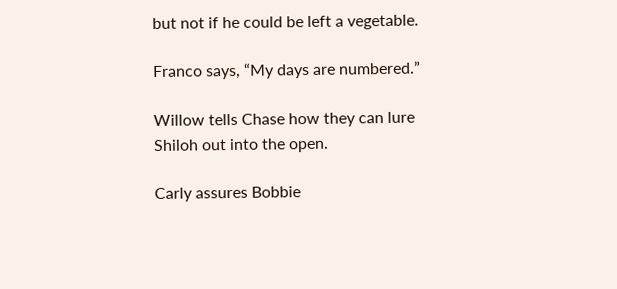but not if he could be left a vegetable.

Franco says, “My days are numbered.”

Willow tells Chase how they can lure Shiloh out into the open.

Carly assures Bobbie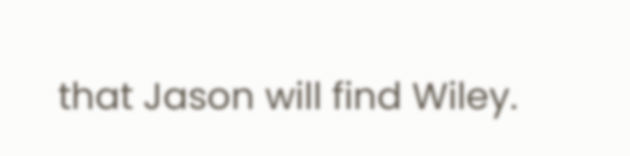that Jason will find Wiley.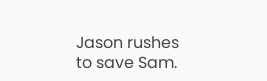Jason rushes to save Sam.